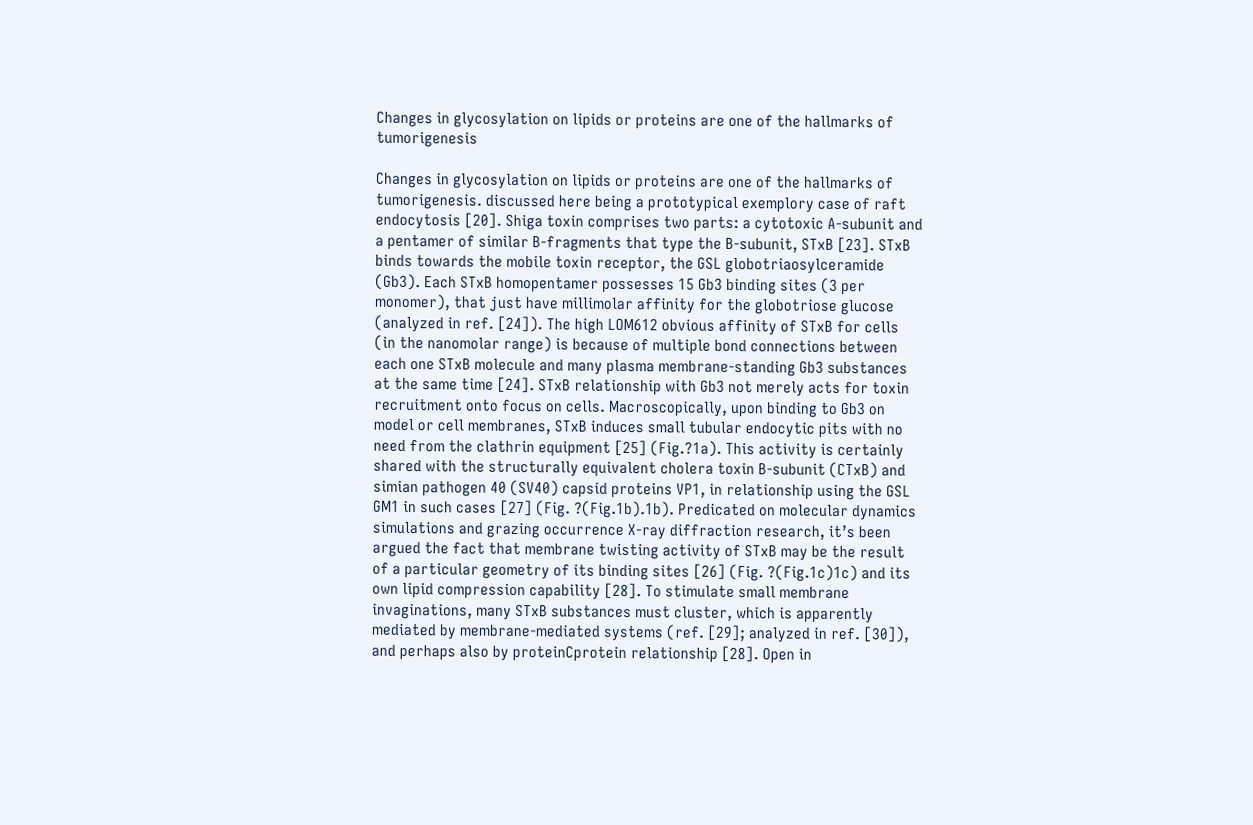Changes in glycosylation on lipids or proteins are one of the hallmarks of tumorigenesis

Changes in glycosylation on lipids or proteins are one of the hallmarks of tumorigenesis. discussed here being a prototypical exemplory case of raft endocytosis [20]. Shiga toxin comprises two parts: a cytotoxic A-subunit and a pentamer of similar B-fragments that type the B-subunit, STxB [23]. STxB binds towards the mobile toxin receptor, the GSL globotriaosylceramide (Gb3). Each STxB homopentamer possesses 15 Gb3 binding sites (3 per monomer), that just have millimolar affinity for the globotriose glucose (analyzed in ref. [24]). The high LOM612 obvious affinity of STxB for cells (in the nanomolar range) is because of multiple bond connections between each one STxB molecule and many plasma membrane-standing Gb3 substances at the same time [24]. STxB relationship with Gb3 not merely acts for toxin recruitment onto focus on cells. Macroscopically, upon binding to Gb3 on model or cell membranes, STxB induces small tubular endocytic pits with no need from the clathrin equipment [25] (Fig.?1a). This activity is certainly shared with the structurally equivalent cholera toxin B-subunit (CTxB) and simian pathogen 40 (SV40) capsid proteins VP1, in relationship using the GSL GM1 in such cases [27] (Fig. ?(Fig.1b).1b). Predicated on molecular dynamics simulations and grazing occurrence X-ray diffraction research, it’s been argued the fact that membrane twisting activity of STxB may be the result of a particular geometry of its binding sites [26] (Fig. ?(Fig.1c)1c) and its own lipid compression capability [28]. To stimulate small membrane invaginations, many STxB substances must cluster, which is apparently mediated by membrane-mediated systems (ref. [29]; analyzed in ref. [30]), and perhaps also by proteinCprotein relationship [28]. Open in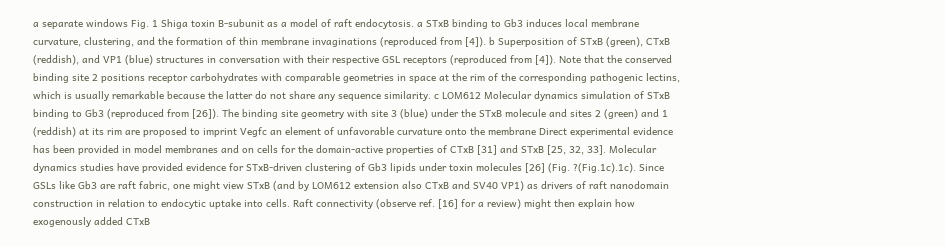a separate windows Fig. 1 Shiga toxin B-subunit as a model of raft endocytosis. a STxB binding to Gb3 induces local membrane curvature, clustering, and the formation of thin membrane invaginations (reproduced from [4]). b Superposition of STxB (green), CTxB (reddish), and VP1 (blue) structures in conversation with their respective GSL receptors (reproduced from [4]). Note that the conserved binding site 2 positions receptor carbohydrates with comparable geometries in space at the rim of the corresponding pathogenic lectins, which is usually remarkable because the latter do not share any sequence similarity. c LOM612 Molecular dynamics simulation of STxB binding to Gb3 (reproduced from [26]). The binding site geometry with site 3 (blue) under the STxB molecule and sites 2 (green) and 1 (reddish) at its rim are proposed to imprint Vegfc an element of unfavorable curvature onto the membrane Direct experimental evidence has been provided in model membranes and on cells for the domain-active properties of CTxB [31] and STxB [25, 32, 33]. Molecular dynamics studies have provided evidence for STxB-driven clustering of Gb3 lipids under toxin molecules [26] (Fig. ?(Fig.1c).1c). Since GSLs like Gb3 are raft fabric, one might view STxB (and by LOM612 extension also CTxB and SV40 VP1) as drivers of raft nanodomain construction in relation to endocytic uptake into cells. Raft connectivity (observe ref. [16] for a review) might then explain how exogenously added CTxB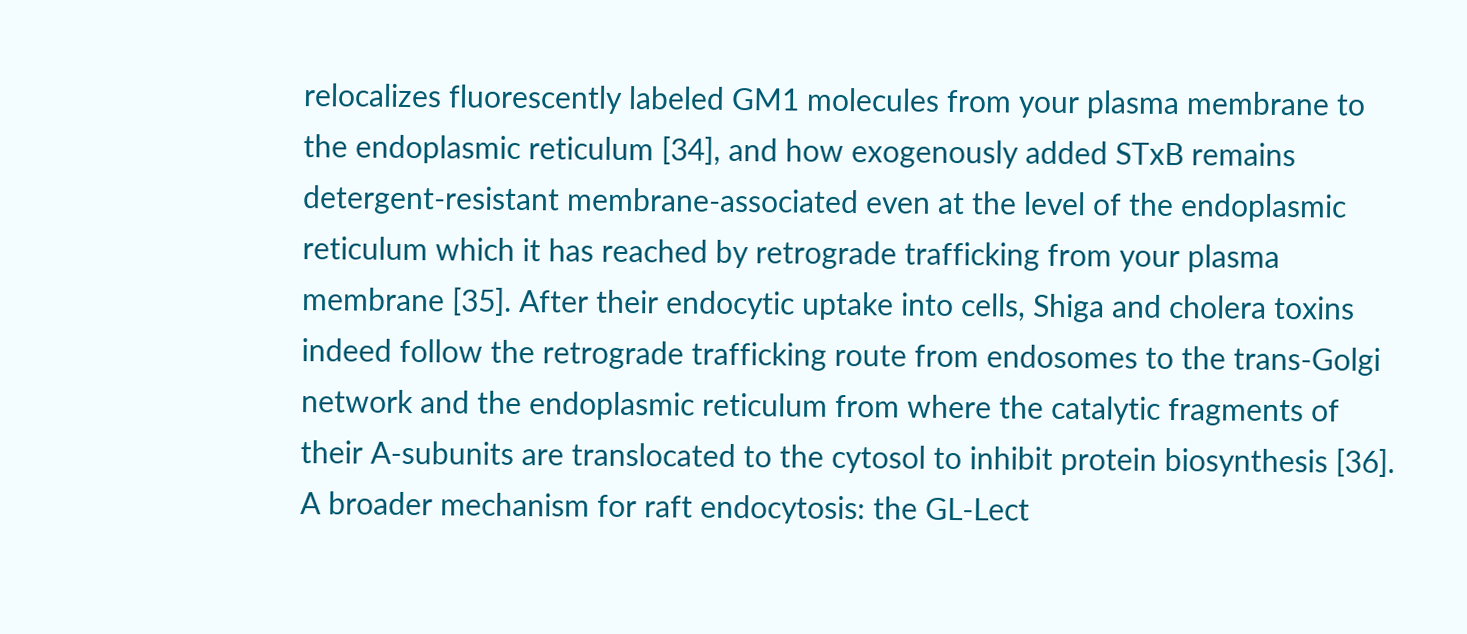relocalizes fluorescently labeled GM1 molecules from your plasma membrane to the endoplasmic reticulum [34], and how exogenously added STxB remains detergent-resistant membrane-associated even at the level of the endoplasmic reticulum which it has reached by retrograde trafficking from your plasma membrane [35]. After their endocytic uptake into cells, Shiga and cholera toxins indeed follow the retrograde trafficking route from endosomes to the trans-Golgi network and the endoplasmic reticulum from where the catalytic fragments of their A-subunits are translocated to the cytosol to inhibit protein biosynthesis [36]. A broader mechanism for raft endocytosis: the GL-Lect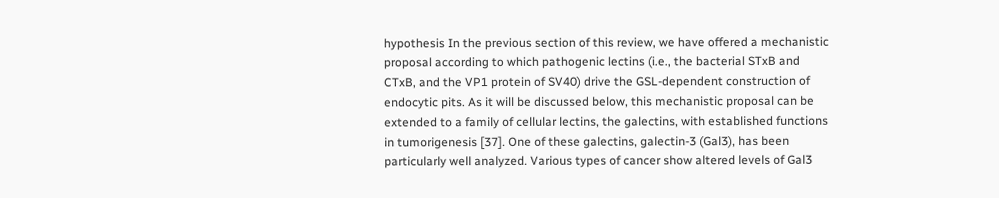hypothesis In the previous section of this review, we have offered a mechanistic proposal according to which pathogenic lectins (i.e., the bacterial STxB and CTxB, and the VP1 protein of SV40) drive the GSL-dependent construction of endocytic pits. As it will be discussed below, this mechanistic proposal can be extended to a family of cellular lectins, the galectins, with established functions in tumorigenesis [37]. One of these galectins, galectin-3 (Gal3), has been particularly well analyzed. Various types of cancer show altered levels of Gal3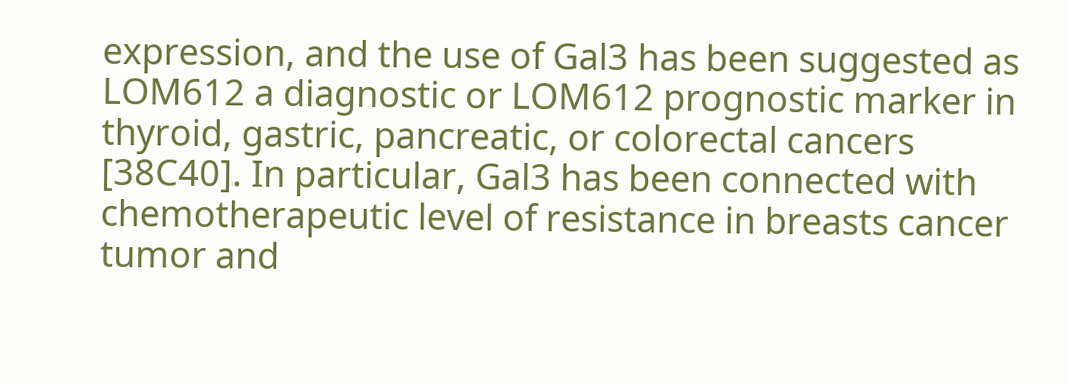expression, and the use of Gal3 has been suggested as LOM612 a diagnostic or LOM612 prognostic marker in thyroid, gastric, pancreatic, or colorectal cancers [38C40]. In particular, Gal3 has been connected with chemotherapeutic level of resistance in breasts cancer tumor and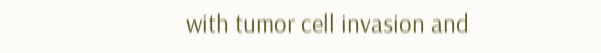with tumor cell invasion and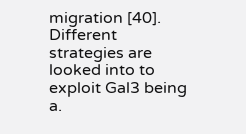migration [40]. Different strategies are looked into to exploit Gal3 being a.